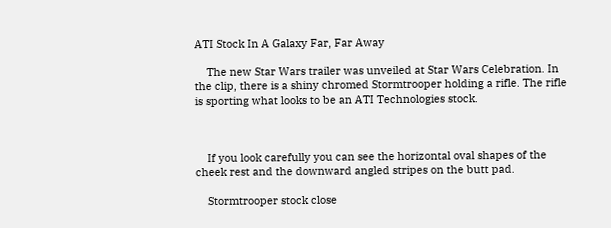ATI Stock In A Galaxy Far, Far Away

    The new Star Wars trailer was unveiled at Star Wars Celebration. In the clip, there is a shiny chromed Stormtrooper holding a rifle. The rifle is sporting what looks to be an ATI Technologies stock.



    If you look carefully you can see the horizontal oval shapes of the cheek rest and the downward angled stripes on the butt pad.

    Stormtrooper stock close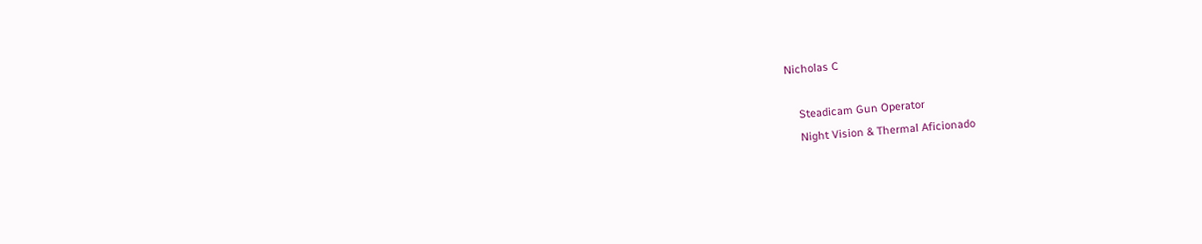Nicholas C

    Steadicam Gun Operator
    Night Vision & Thermal Aficionado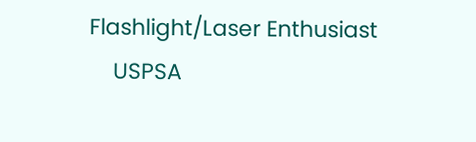Flashlight/Laser Enthusiast
    USPSA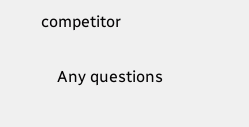competitor

    Any questions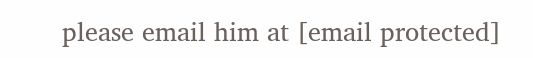please email him at [email protected]